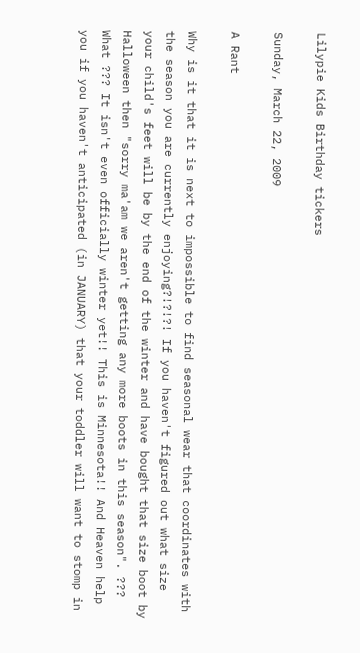Lilypie Kids Birthday tickers

Sunday, March 22, 2009

A Rant

Why is it that it is next to impossible to find seasonal wear that coordinates with the season you are currently enjoying?!?!?! If you haven't figured out what size your child's feet will be by the end of the winter and have bought that size boot by Halloween then "sorry ma'am we aren't getting any more boots in this season". ??? What ??? It isn't even officially winter yet!! This is Minnesota!! And Heaven help you if you haven't anticipated (in JANUARY) that your toddler will want to stomp in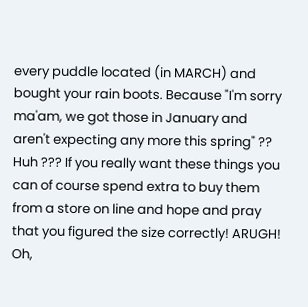every puddle located (in MARCH) and bought your rain boots. Because "I'm sorry ma'am, we got those in January and aren't expecting any more this spring" ?? Huh ??? If you really want these things you can of course spend extra to buy them from a store on line and hope and pray that you figured the size correctly! ARUGH! Oh,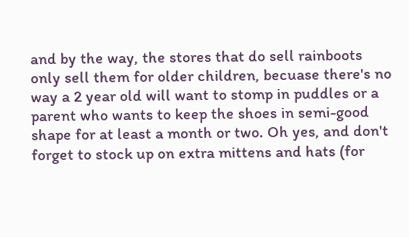and by the way, the stores that do sell rainboots only sell them for older children, becuase there's no way a 2 year old will want to stomp in puddles or a parent who wants to keep the shoes in semi-good shape for at least a month or two. Oh yes, and don't forget to stock up on extra mittens and hats (for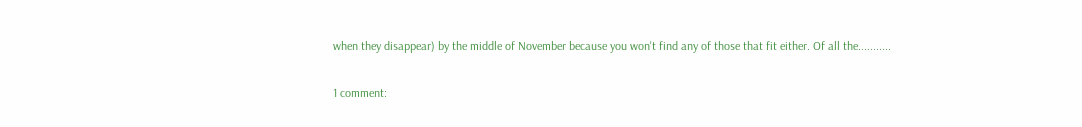when they disappear) by the middle of November because you won't find any of those that fit either. Of all the...........

1 comment: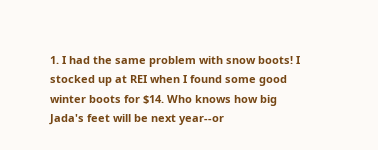1. I had the same problem with snow boots! I stocked up at REI when I found some good winter boots for $14. Who knows how big Jada's feet will be next year--or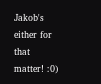Jakob's either for that matter! :0)